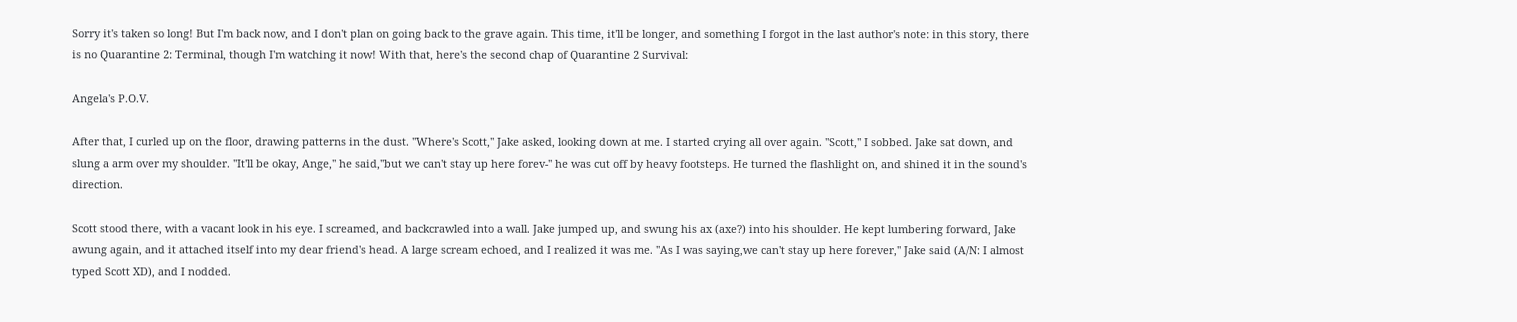Sorry it's taken so long! But I'm back now, and I don't plan on going back to the grave again. This time, it'll be longer, and something I forgot in the last author's note: in this story, there is no Quarantine 2: Terminal, though I'm watching it now! With that, here's the second chap of Quarantine 2 Survival:

Angela's P.O.V.

After that, I curled up on the floor, drawing patterns in the dust. ''Where's Scott,'' Jake asked, looking down at me. I started crying all over again. ''Scott,'' I sobbed. Jake sat down, and slung a arm over my shoulder. ''It'll be okay, Ange,'' he said,''but we can't stay up here forev-'' he was cut off by heavy footsteps. He turned the flashlight on, and shined it in the sound's direction.

Scott stood there, with a vacant look in his eye. I screamed, and backcrawled into a wall. Jake jumped up, and swung his ax (axe?) into his shoulder. He kept lumbering forward, Jake awung again, and it attached itself into my dear friend's head. A large scream echoed, and I realized it was me. ''As I was saying,we can't stay up here forever,'' Jake said (A/N: I almost typed Scott XD), and I nodded.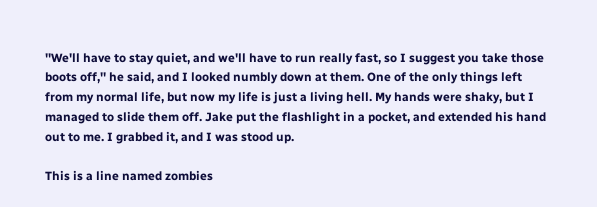''We'll have to stay quiet, and we'll have to run really fast, so I suggest you take those boots off,'' he said, and I looked numbly down at them. One of the only things left from my normal life, but now my life is just a living hell. My hands were shaky, but I managed to slide them off. Jake put the flashlight in a pocket, and extended his hand out to me. I grabbed it, and I was stood up.

This is a line named zombies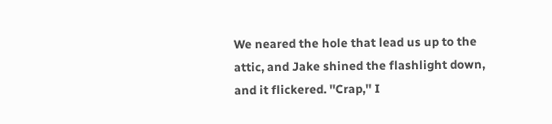We neared the hole that lead us up to the attic, and Jake shined the flashlight down, and it flickered. ''Crap,'' I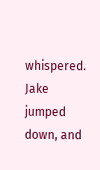whispered. Jake jumped down, and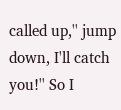called up,'' jump down, I'll catch you!'' So I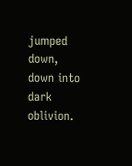jumped down, down into dark oblivion.